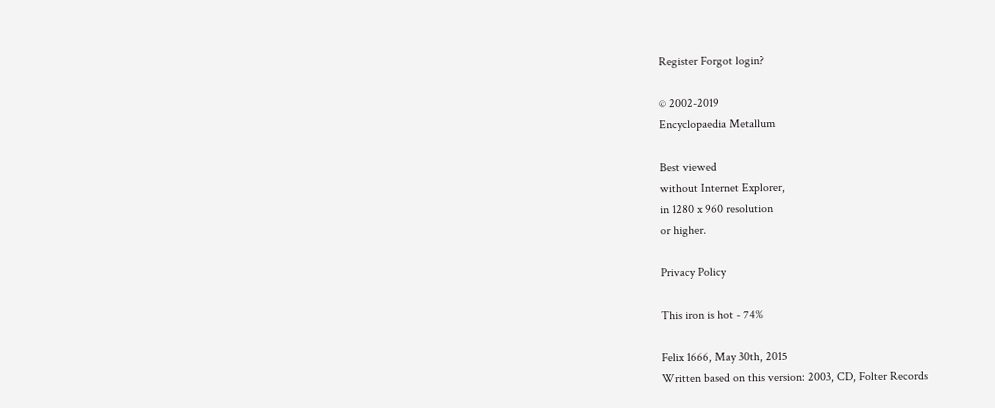Register Forgot login?

© 2002-2019
Encyclopaedia Metallum

Best viewed
without Internet Explorer,
in 1280 x 960 resolution
or higher.

Privacy Policy

This iron is hot - 74%

Felix 1666, May 30th, 2015
Written based on this version: 2003, CD, Folter Records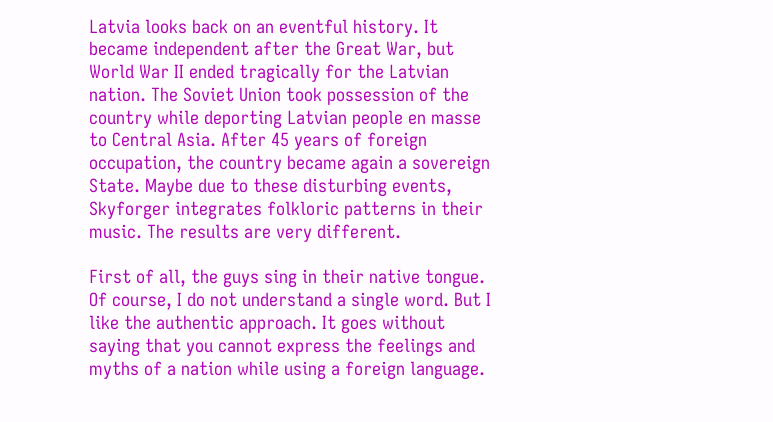Latvia looks back on an eventful history. It became independent after the Great War, but World War II ended tragically for the Latvian nation. The Soviet Union took possession of the country while deporting Latvian people en masse to Central Asia. After 45 years of foreign occupation, the country became again a sovereign State. Maybe due to these disturbing events, Skyforger integrates folkloric patterns in their music. The results are very different.

First of all, the guys sing in their native tongue. Of course, I do not understand a single word. But I like the authentic approach. It goes without saying that you cannot express the feelings and myths of a nation while using a foreign language.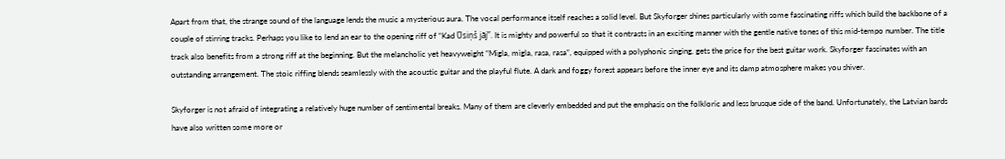Apart from that, the strange sound of the language lends the music a mysterious aura. The vocal performance itself reaches a solid level. But Skyforger shines particularly with some fascinating riffs which build the backbone of a couple of stirring tracks. Perhaps you like to lend an ear to the opening riff of “Kad Ūsiņš jāj”. It is mighty and powerful so that it contrasts in an exciting manner with the gentle native tones of this mid-tempo number. The title track also benefits from a strong riff at the beginning. But the melancholic yet heavyweight “Migla, migla, rasa, rasa“, equipped with a polyphonic singing, gets the price for the best guitar work. Skyforger fascinates with an outstanding arrangement. The stoic riffing blends seamlessly with the acoustic guitar and the playful flute. A dark and foggy forest appears before the inner eye and its damp atmosphere makes you shiver.

Skyforger is not afraid of integrating a relatively huge number of sentimental breaks. Many of them are cleverly embedded and put the emphasis on the folkloric and less brusque side of the band. Unfortunately, the Latvian bards have also written some more or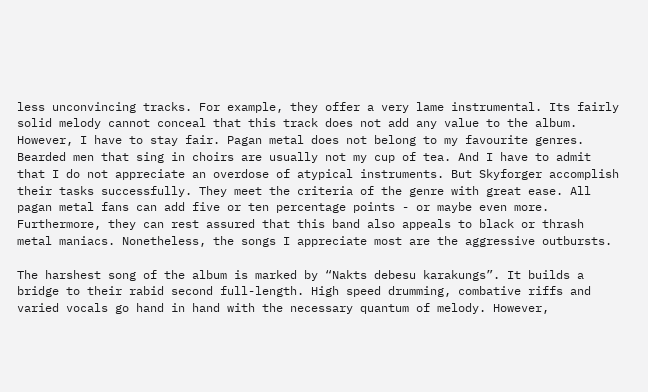less unconvincing tracks. For example, they offer a very lame instrumental. Its fairly solid melody cannot conceal that this track does not add any value to the album. However, I have to stay fair. Pagan metal does not belong to my favourite genres. Bearded men that sing in choirs are usually not my cup of tea. And I have to admit that I do not appreciate an overdose of atypical instruments. But Skyforger accomplish their tasks successfully. They meet the criteria of the genre with great ease. All pagan metal fans can add five or ten percentage points - or maybe even more. Furthermore, they can rest assured that this band also appeals to black or thrash metal maniacs. Nonetheless, the songs I appreciate most are the aggressive outbursts.

The harshest song of the album is marked by “Nakts debesu karakungs”. It builds a bridge to their rabid second full-length. High speed drumming, combative riffs and varied vocals go hand in hand with the necessary quantum of melody. However,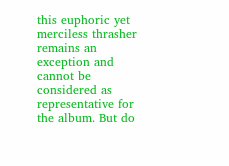this euphoric yet merciless thrasher remains an exception and cannot be considered as representative for the album. But do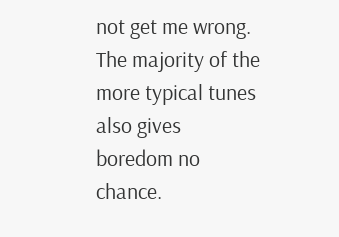not get me wrong. The majority of the more typical tunes also gives boredom no chance.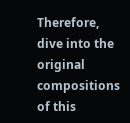Therefore, dive into the original compositions of this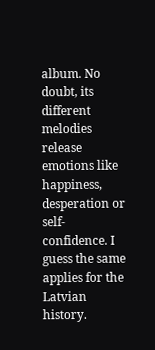album. No doubt, its different melodies release emotions like happiness, desperation or self-confidence. I guess the same applies for the Latvian history.